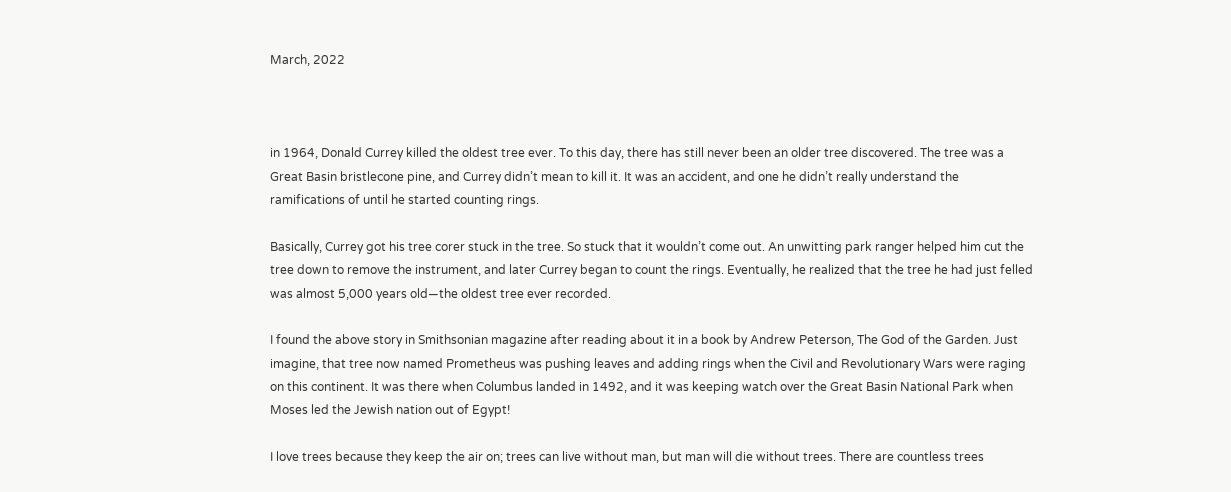March, 2022



in 1964, Donald Currey killed the oldest tree ever. To this day, there has still never been an older tree discovered. The tree was a Great Basin bristlecone pine, and Currey didn’t mean to kill it. It was an accident, and one he didn’t really understand the ramifications of until he started counting rings.

Basically, Currey got his tree corer stuck in the tree. So stuck that it wouldn’t come out. An unwitting park ranger helped him cut the tree down to remove the instrument, and later Currey began to count the rings. Eventually, he realized that the tree he had just felled was almost 5,000 years old—the oldest tree ever recorded.

I found the above story in Smithsonian magazine after reading about it in a book by Andrew Peterson, The God of the Garden. Just imagine, that tree now named Prometheus was pushing leaves and adding rings when the Civil and Revolutionary Wars were raging on this continent. It was there when Columbus landed in 1492, and it was keeping watch over the Great Basin National Park when Moses led the Jewish nation out of Egypt!

I love trees because they keep the air on; trees can live without man, but man will die without trees. There are countless trees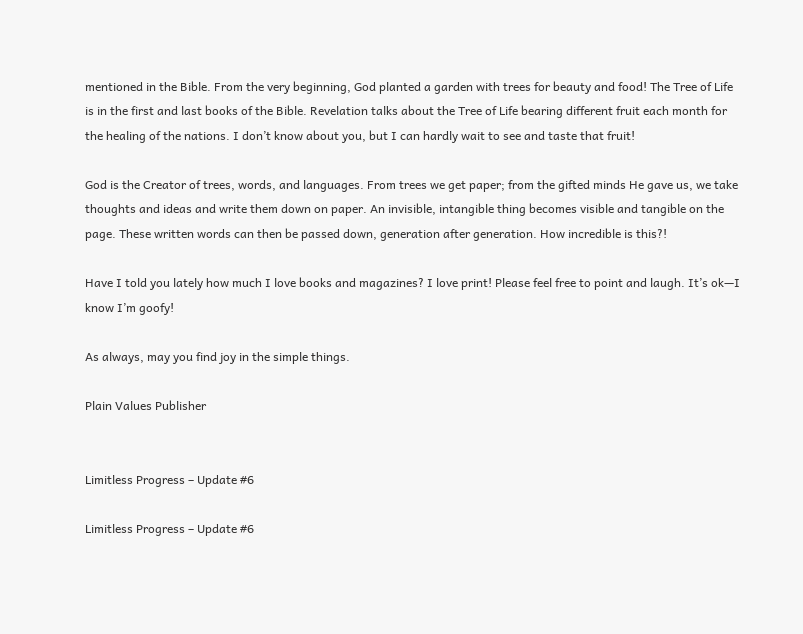mentioned in the Bible. From the very beginning, God planted a garden with trees for beauty and food! The Tree of Life is in the first and last books of the Bible. Revelation talks about the Tree of Life bearing different fruit each month for the healing of the nations. I don’t know about you, but I can hardly wait to see and taste that fruit!

God is the Creator of trees, words, and languages. From trees we get paper; from the gifted minds He gave us, we take thoughts and ideas and write them down on paper. An invisible, intangible thing becomes visible and tangible on the page. These written words can then be passed down, generation after generation. How incredible is this?!

Have I told you lately how much I love books and magazines? I love print! Please feel free to point and laugh. It’s ok—I know I’m goofy!

As always, may you find joy in the simple things.

Plain Values Publisher


Limitless Progress – Update #6

Limitless Progress – Update #6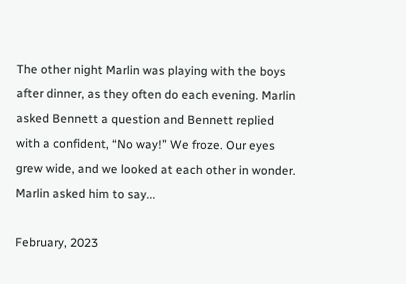The other night Marlin was playing with the boys after dinner, as they often do each evening. Marlin asked Bennett a question and Bennett replied with a confident, “No way!” We froze. Our eyes grew wide, and we looked at each other in wonder. Marlin asked him to say...

February, 2023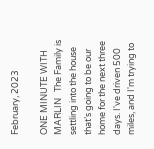February, 2023

ONE MINUTE WITH MARLIN   The Family is settling into the house that’s going to be our home for the next three days. I've driven 500 miles, and I'm trying to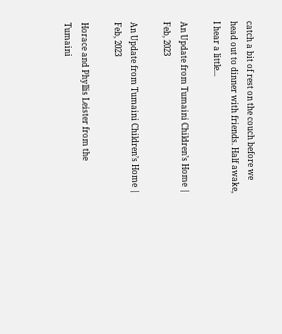catch a bit of rest on the couch before we head out to dinner with friends. Half awake, I hear a little...

An Update from Tumaini Children’s Home | Feb, 2023

An Update from Tumaini Children’s Home | Feb, 2023

Horace and Phyllis Leister from the Tumaini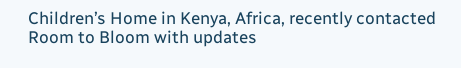Children’s Home in Kenya, Africa, recently contacted Room to Bloom with updates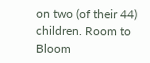on two (of their 44) children. Room to Bloom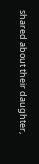shared about their daughter,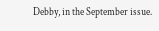Debby, in the September issue.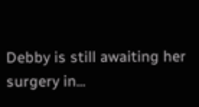Debby is still awaiting her surgery in...